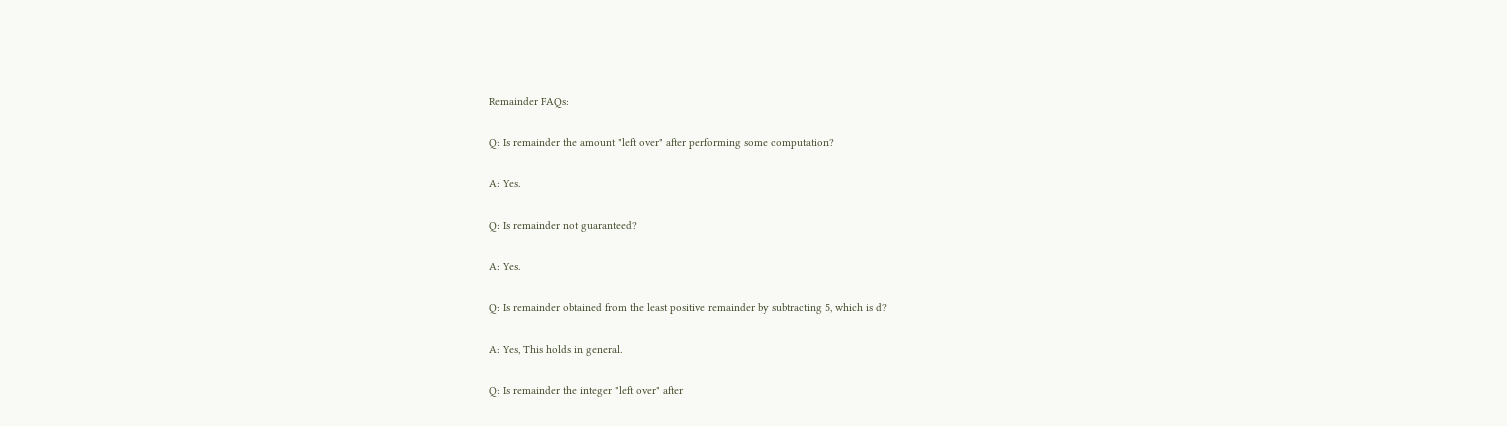Remainder FAQs:

Q: Is remainder the amount "left over" after performing some computation?

A: Yes.

Q: Is remainder not guaranteed?

A: Yes.

Q: Is remainder obtained from the least positive remainder by subtracting 5, which is d?

A: Yes, This holds in general.

Q: Is remainder the integer "left over" after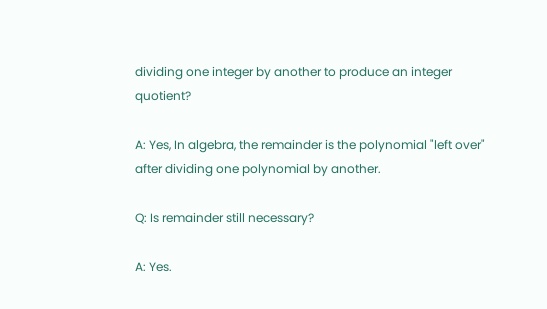dividing one integer by another to produce an integer quotient?

A: Yes, In algebra, the remainder is the polynomial "left over" after dividing one polynomial by another.

Q: Is remainder still necessary?

A: Yes.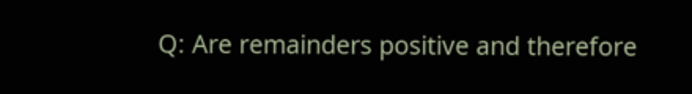Q: Are remainders positive and therefore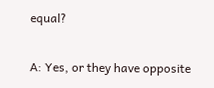equal?

A: Yes, or they have opposite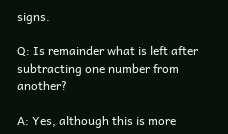signs.

Q: Is remainder what is left after subtracting one number from another?

A: Yes, although this is more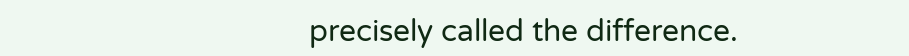precisely called the difference.